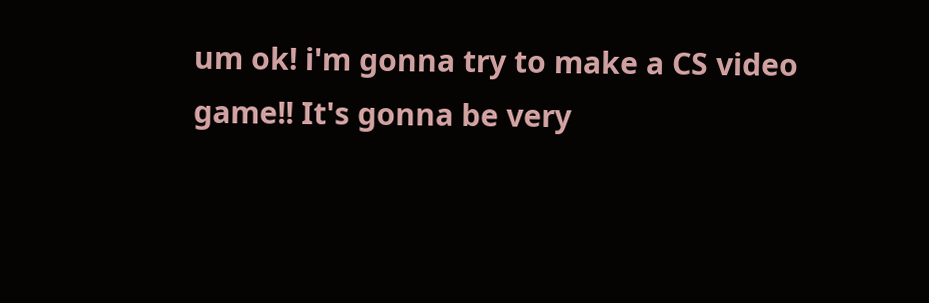um ok! i'm gonna try to make a CS video game!! It's gonna be very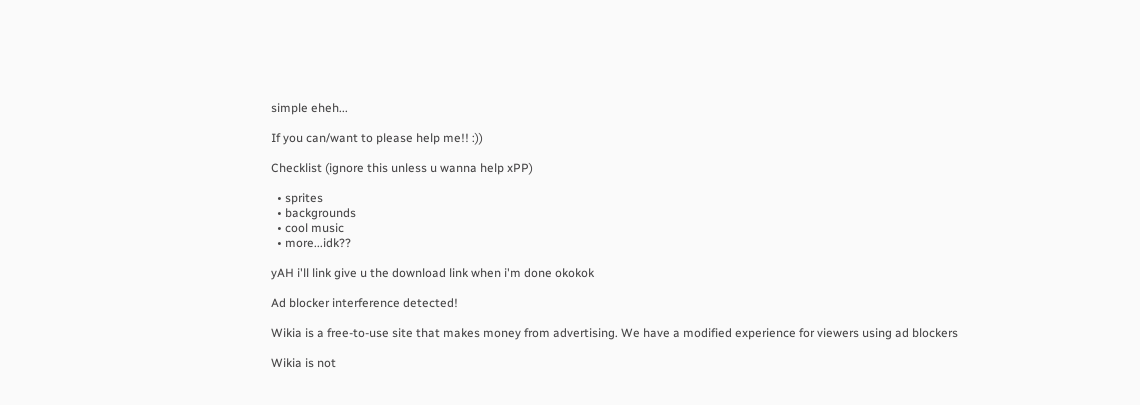simple eheh...

If you can/want to please help me!! :))

Checklist (ignore this unless u wanna help xPP)

  • sprites
  • backgrounds
  • cool music
  • more...idk??

yAH i'll link give u the download link when i'm done okokok

Ad blocker interference detected!

Wikia is a free-to-use site that makes money from advertising. We have a modified experience for viewers using ad blockers

Wikia is not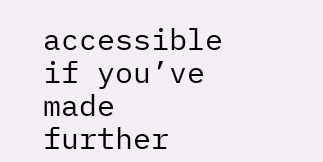accessible if you’ve made further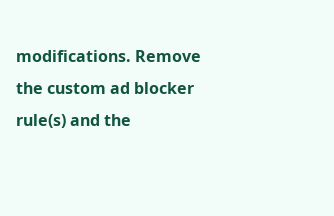modifications. Remove the custom ad blocker rule(s) and the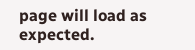page will load as expected.